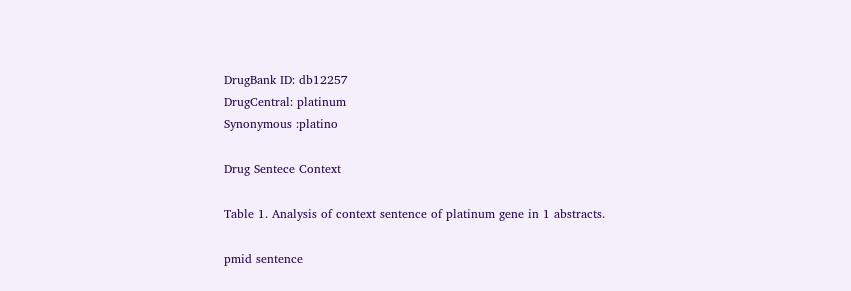DrugBank ID: db12257
DrugCentral: platinum
Synonymous :platino

Drug Sentece Context

Table 1. Analysis of context sentence of platinum gene in 1 abstracts.

pmid sentence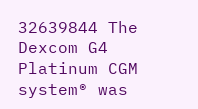32639844 The Dexcom G4 Platinum CGM system® was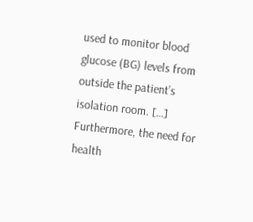used to monitor blood glucose (BG) levels from outside the patient’s isolation room. […] Furthermore, the need for health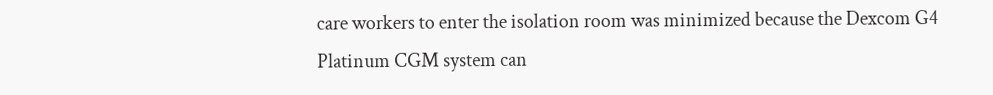care workers to enter the isolation room was minimized because the Dexcom G4 Platinum CGM system can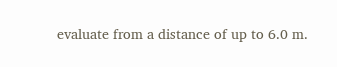evaluate from a distance of up to 6.0 m.